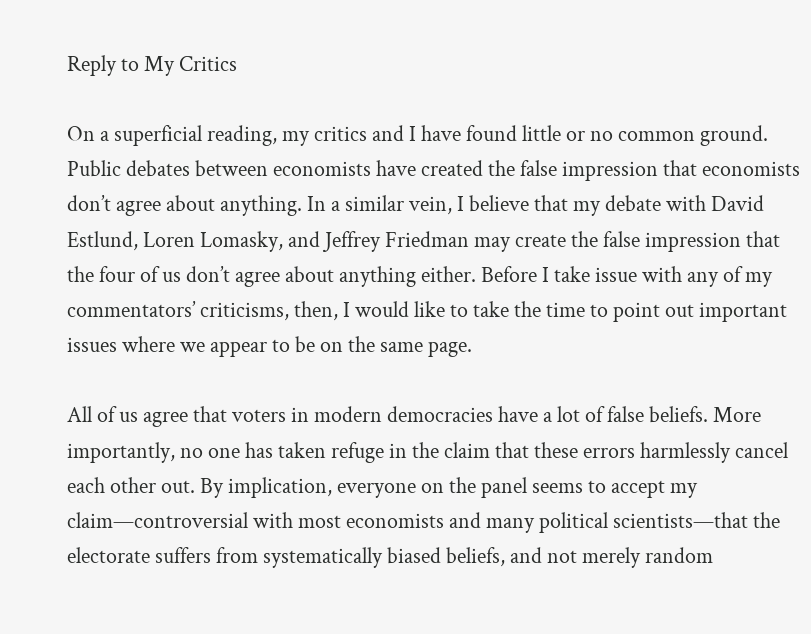Reply to My Critics

On a superficial reading, my critics and I have found little or no common ground. Public debates between economists have created the false impression that economists don’t agree about anything. In a similar vein, I believe that my debate with David Estlund, Loren Lomasky, and Jeffrey Friedman may create the false impression that the four of us don’t agree about anything either. Before I take issue with any of my commentators’ criticisms, then, I would like to take the time to point out important issues where we appear to be on the same page.

All of us agree that voters in modern democracies have a lot of false beliefs. More importantly, no one has taken refuge in the claim that these errors harmlessly cancel each other out. By implication, everyone on the panel seems to accept my claim—controversial with most economists and many political scientists—that the electorate suffers from systematically biased beliefs, and not merely random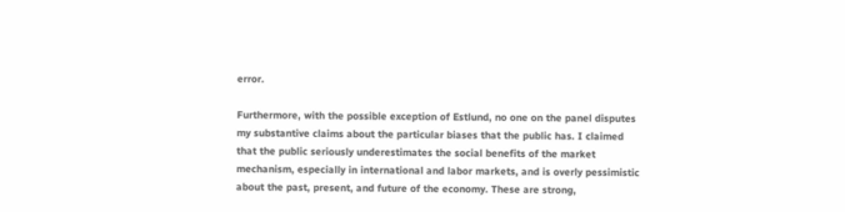error.

Furthermore, with the possible exception of Estlund, no one on the panel disputes my substantive claims about the particular biases that the public has. I claimed that the public seriously underestimates the social benefits of the market mechanism, especially in international and labor markets, and is overly pessimistic about the past, present, and future of the economy. These are strong,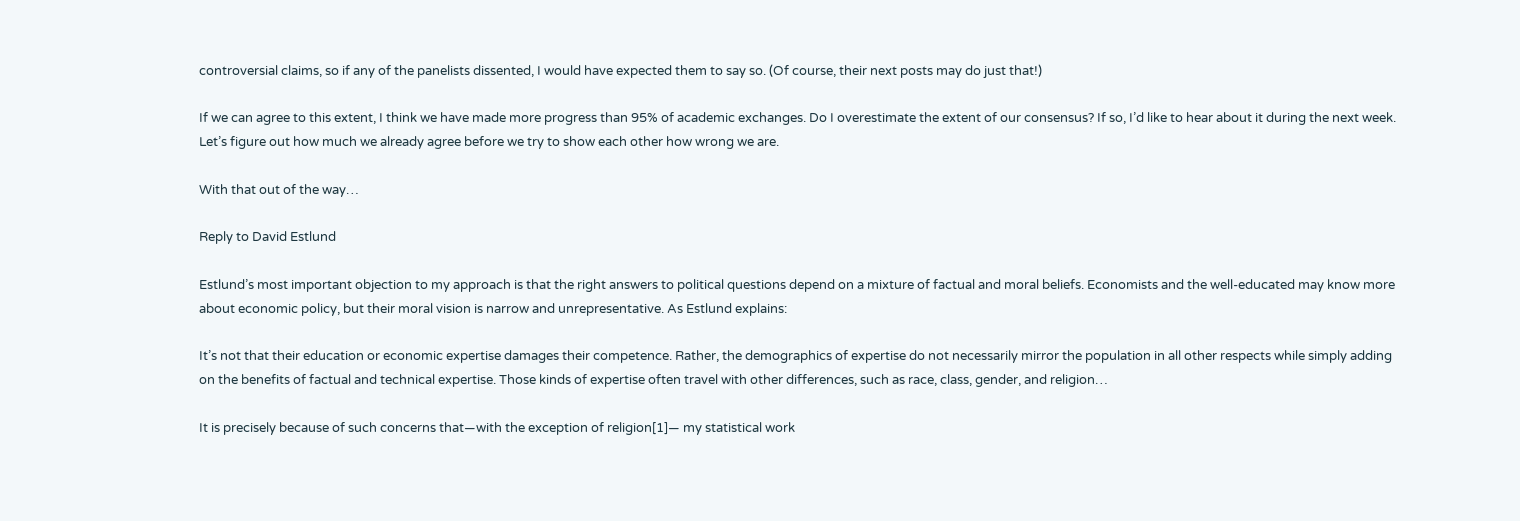controversial claims, so if any of the panelists dissented, I would have expected them to say so. (Of course, their next posts may do just that!)

If we can agree to this extent, I think we have made more progress than 95% of academic exchanges. Do I overestimate the extent of our consensus? If so, I’d like to hear about it during the next week. Let’s figure out how much we already agree before we try to show each other how wrong we are.

With that out of the way…

Reply to David Estlund

Estlund’s most important objection to my approach is that the right answers to political questions depend on a mixture of factual and moral beliefs. Economists and the well-educated may know more about economic policy, but their moral vision is narrow and unrepresentative. As Estlund explains:

It’s not that their education or economic expertise damages their competence. Rather, the demographics of expertise do not necessarily mirror the population in all other respects while simply adding on the benefits of factual and technical expertise. Those kinds of expertise often travel with other differences, such as race, class, gender, and religion…

It is precisely because of such concerns that—with the exception of religion[1]— my statistical work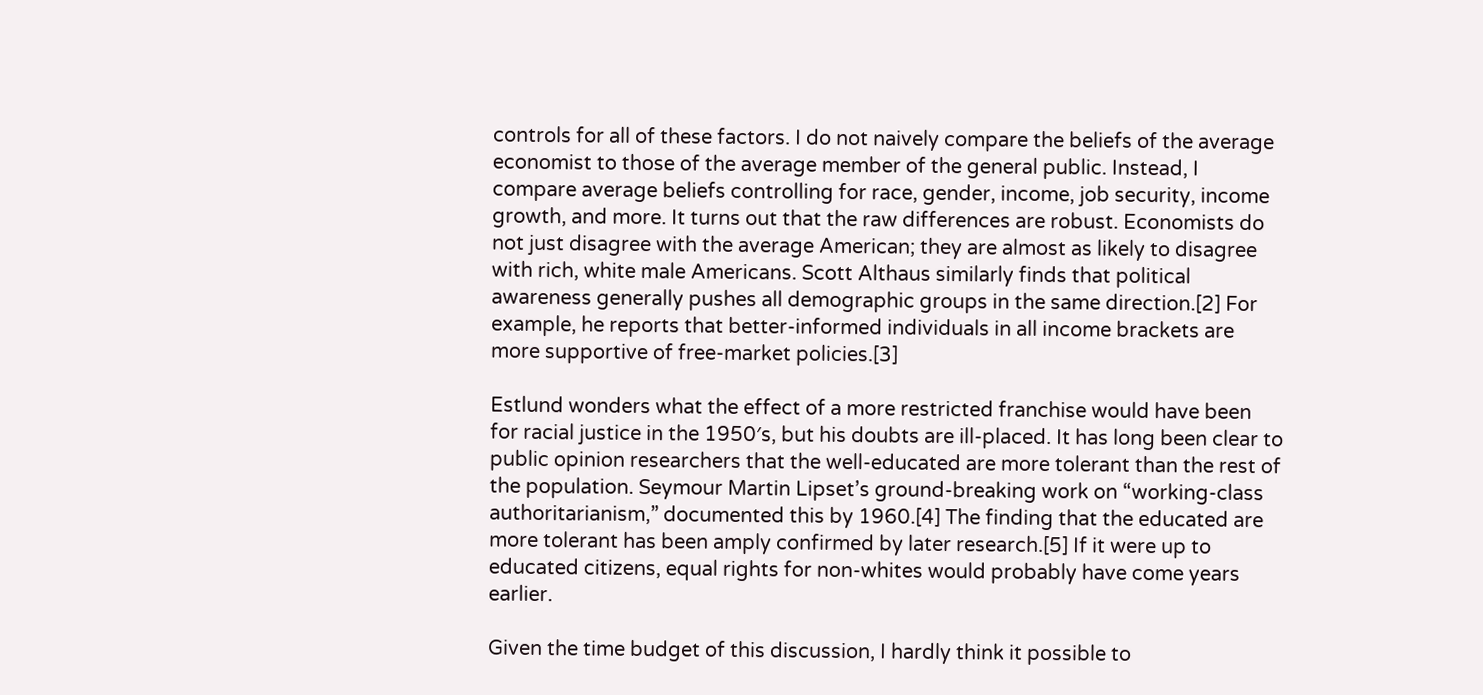controls for all of these factors. I do not naively compare the beliefs of the average economist to those of the average member of the general public. Instead, I compare average beliefs controlling for race, gender, income, job security, income growth, and more. It turns out that the raw differences are robust. Economists do not just disagree with the average American; they are almost as likely to disagree with rich, white male Americans. Scott Althaus similarly finds that political awareness generally pushes all demographic groups in the same direction.[2] For example, he reports that better-informed individuals in all income brackets are more supportive of free-market policies.[3]

Estlund wonders what the effect of a more restricted franchise would have been for racial justice in the 1950′s, but his doubts are ill-placed. It has long been clear to public opinion researchers that the well-educated are more tolerant than the rest of the population. Seymour Martin Lipset’s ground-breaking work on “working-class authoritarianism,” documented this by 1960.[4] The finding that the educated are more tolerant has been amply confirmed by later research.[5] If it were up to educated citizens, equal rights for non-whites would probably have come years earlier.

Given the time budget of this discussion, I hardly think it possible to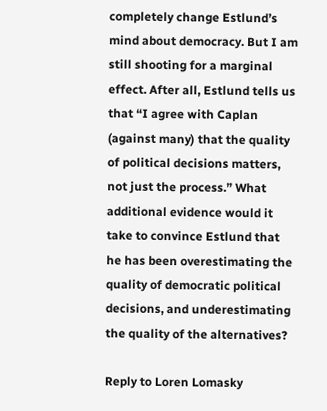completely change Estlund’s mind about democracy. But I am still shooting for a marginal effect. After all, Estlund tells us that “I agree with Caplan (against many) that the quality of political decisions matters, not just the process.” What additional evidence would it take to convince Estlund that he has been overestimating the quality of democratic political decisions, and underestimating the quality of the alternatives?

Reply to Loren Lomasky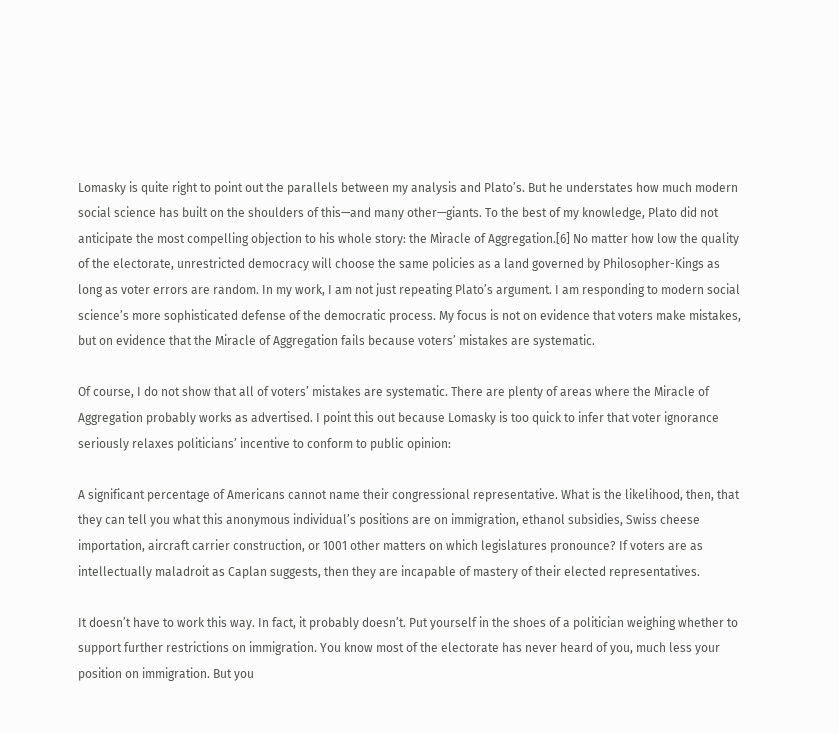Lomasky is quite right to point out the parallels between my analysis and Plato’s. But he understates how much modern social science has built on the shoulders of this—and many other—giants. To the best of my knowledge, Plato did not anticipate the most compelling objection to his whole story: the Miracle of Aggregation.[6] No matter how low the quality of the electorate, unrestricted democracy will choose the same policies as a land governed by Philosopher-Kings as long as voter errors are random. In my work, I am not just repeating Plato’s argument. I am responding to modern social science’s more sophisticated defense of the democratic process. My focus is not on evidence that voters make mistakes, but on evidence that the Miracle of Aggregation fails because voters’ mistakes are systematic.

Of course, I do not show that all of voters’ mistakes are systematic. There are plenty of areas where the Miracle of Aggregation probably works as advertised. I point this out because Lomasky is too quick to infer that voter ignorance seriously relaxes politicians’ incentive to conform to public opinion:

A significant percentage of Americans cannot name their congressional representative. What is the likelihood, then, that they can tell you what this anonymous individual’s positions are on immigration, ethanol subsidies, Swiss cheese importation, aircraft carrier construction, or 1001 other matters on which legislatures pronounce? If voters are as intellectually maladroit as Caplan suggests, then they are incapable of mastery of their elected representatives.

It doesn’t have to work this way. In fact, it probably doesn’t. Put yourself in the shoes of a politician weighing whether to support further restrictions on immigration. You know most of the electorate has never heard of you, much less your position on immigration. But you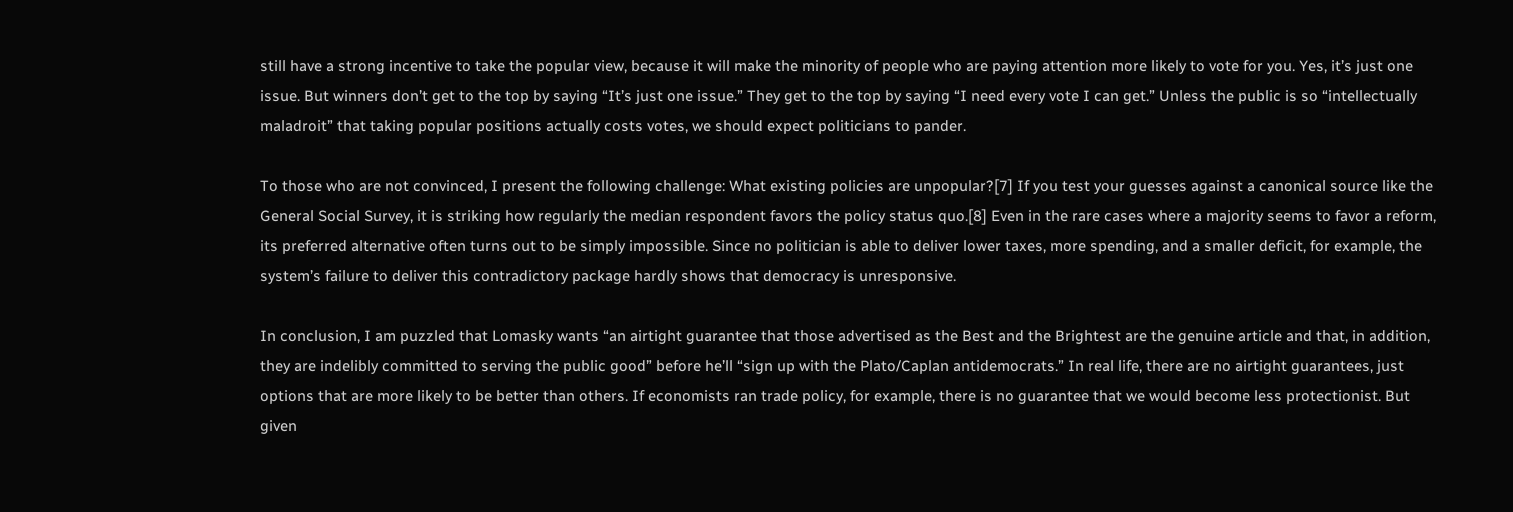still have a strong incentive to take the popular view, because it will make the minority of people who are paying attention more likely to vote for you. Yes, it’s just one issue. But winners don’t get to the top by saying “It’s just one issue.” They get to the top by saying “I need every vote I can get.” Unless the public is so “intellectually maladroit” that taking popular positions actually costs votes, we should expect politicians to pander.

To those who are not convinced, I present the following challenge: What existing policies are unpopular?[7] If you test your guesses against a canonical source like the General Social Survey, it is striking how regularly the median respondent favors the policy status quo.[8] Even in the rare cases where a majority seems to favor a reform, its preferred alternative often turns out to be simply impossible. Since no politician is able to deliver lower taxes, more spending, and a smaller deficit, for example, the system’s failure to deliver this contradictory package hardly shows that democracy is unresponsive.

In conclusion, I am puzzled that Lomasky wants “an airtight guarantee that those advertised as the Best and the Brightest are the genuine article and that, in addition, they are indelibly committed to serving the public good” before he’ll “sign up with the Plato/Caplan antidemocrats.” In real life, there are no airtight guarantees, just options that are more likely to be better than others. If economists ran trade policy, for example, there is no guarantee that we would become less protectionist. But given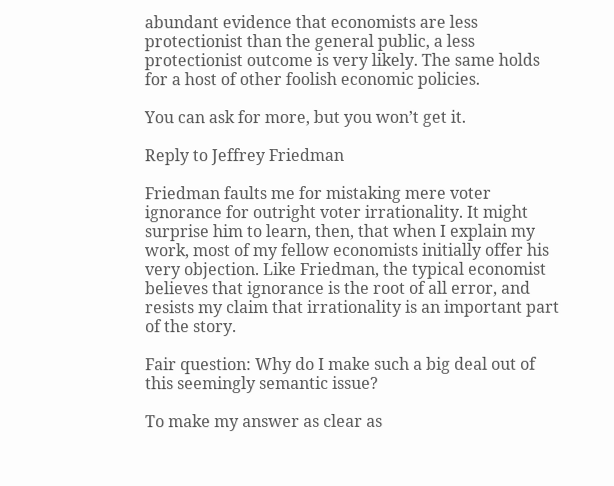abundant evidence that economists are less protectionist than the general public, a less protectionist outcome is very likely. The same holds for a host of other foolish economic policies.

You can ask for more, but you won’t get it.

Reply to Jeffrey Friedman

Friedman faults me for mistaking mere voter ignorance for outright voter irrationality. It might surprise him to learn, then, that when I explain my work, most of my fellow economists initially offer his very objection. Like Friedman, the typical economist believes that ignorance is the root of all error, and resists my claim that irrationality is an important part of the story.

Fair question: Why do I make such a big deal out of this seemingly semantic issue?

To make my answer as clear as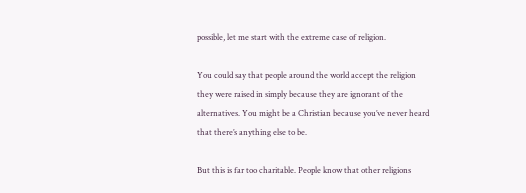possible, let me start with the extreme case of religion.

You could say that people around the world accept the religion they were raised in simply because they are ignorant of the alternatives. You might be a Christian because you’ve never heard that there’s anything else to be.

But this is far too charitable. People know that other religions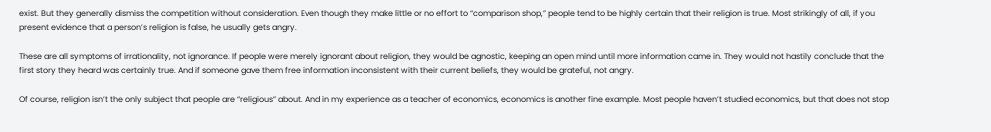exist. But they generally dismiss the competition without consideration. Even though they make little or no effort to “comparison shop,” people tend to be highly certain that their religion is true. Most strikingly of all, if you present evidence that a person’s religion is false, he usually gets angry.

These are all symptoms of irrationality, not ignorance. If people were merely ignorant about religion, they would be agnostic, keeping an open mind until more information came in. They would not hastily conclude that the first story they heard was certainly true. And if someone gave them free information inconsistent with their current beliefs, they would be grateful, not angry.

Of course, religion isn’t the only subject that people are “religious” about. And in my experience as a teacher of economics, economics is another fine example. Most people haven’t studied economics, but that does not stop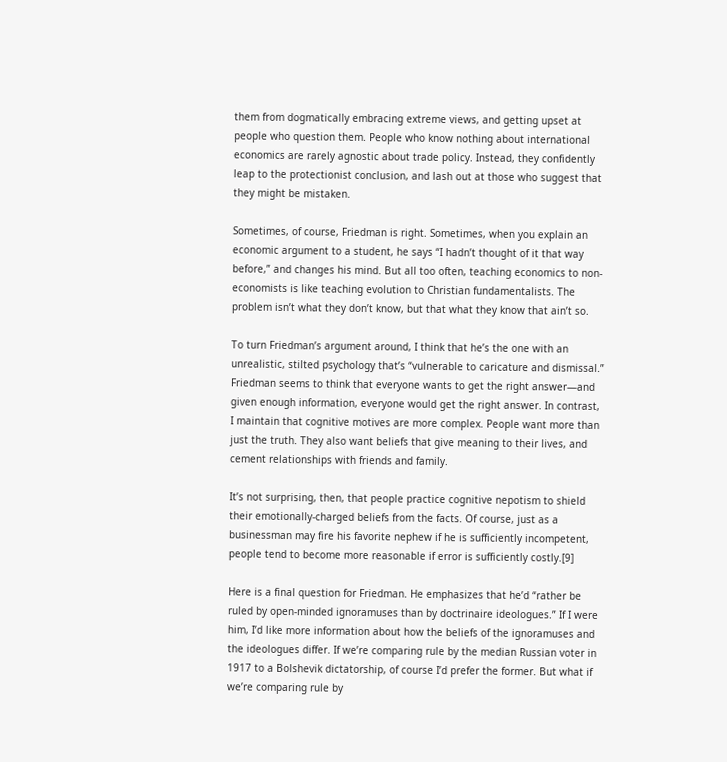them from dogmatically embracing extreme views, and getting upset at people who question them. People who know nothing about international economics are rarely agnostic about trade policy. Instead, they confidently leap to the protectionist conclusion, and lash out at those who suggest that they might be mistaken.

Sometimes, of course, Friedman is right. Sometimes, when you explain an economic argument to a student, he says “I hadn’t thought of it that way before,” and changes his mind. But all too often, teaching economics to non-economists is like teaching evolution to Christian fundamentalists. The problem isn’t what they don’t know, but that what they know that ain’t so.

To turn Friedman’s argument around, I think that he’s the one with an unrealistic, stilted psychology that’s “vulnerable to caricature and dismissal.” Friedman seems to think that everyone wants to get the right answer—and given enough information, everyone would get the right answer. In contrast, I maintain that cognitive motives are more complex. People want more than just the truth. They also want beliefs that give meaning to their lives, and cement relationships with friends and family.

It’s not surprising, then, that people practice cognitive nepotism to shield their emotionally-charged beliefs from the facts. Of course, just as a businessman may fire his favorite nephew if he is sufficiently incompetent, people tend to become more reasonable if error is sufficiently costly.[9]

Here is a final question for Friedman. He emphasizes that he’d “rather be ruled by open-minded ignoramuses than by doctrinaire ideologues.” If I were him, I’d like more information about how the beliefs of the ignoramuses and the ideologues differ. If we’re comparing rule by the median Russian voter in 1917 to a Bolshevik dictatorship, of course I’d prefer the former. But what if we’re comparing rule by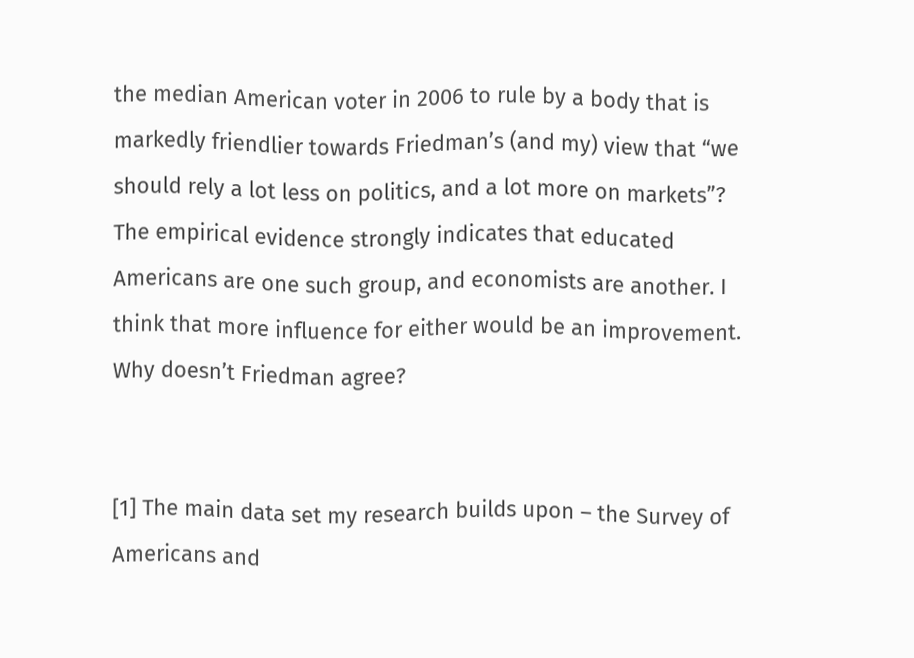the median American voter in 2006 to rule by a body that is markedly friendlier towards Friedman’s (and my) view that “we should rely a lot less on politics, and a lot more on markets”? The empirical evidence strongly indicates that educated Americans are one such group, and economists are another. I think that more influence for either would be an improvement. Why doesn’t Friedman agree?


[1] The main data set my research builds upon – the Survey of Americans and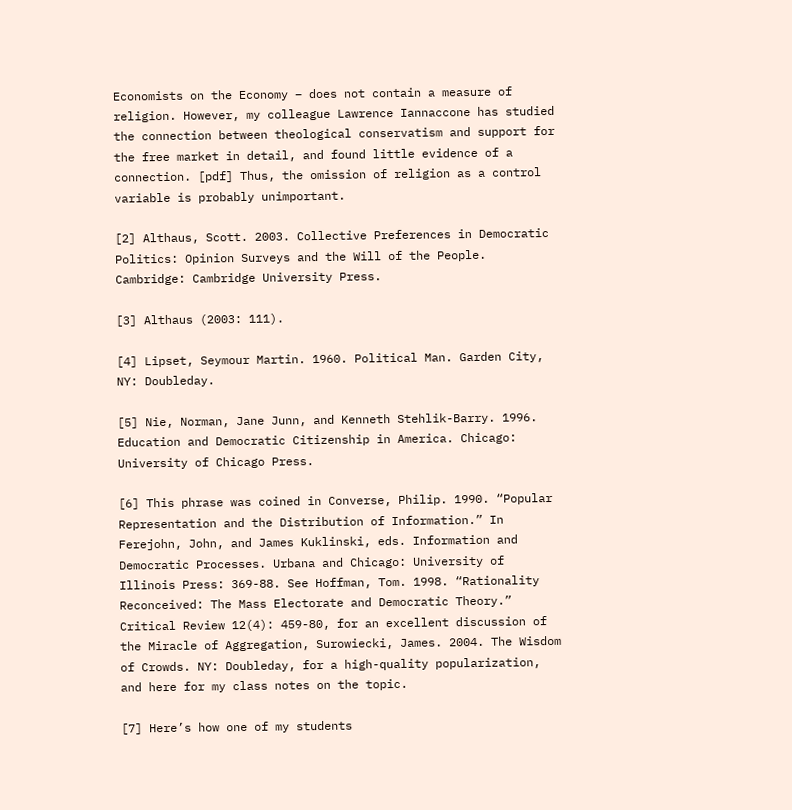Economists on the Economy – does not contain a measure of religion. However, my colleague Lawrence Iannaccone has studied the connection between theological conservatism and support for the free market in detail, and found little evidence of a connection. [pdf] Thus, the omission of religion as a control variable is probably unimportant.

[2] Althaus, Scott. 2003. Collective Preferences in Democratic Politics: Opinion Surveys and the Will of the People. Cambridge: Cambridge University Press.

[3] Althaus (2003: 111).

[4] Lipset, Seymour Martin. 1960. Political Man. Garden City, NY: Doubleday.

[5] Nie, Norman, Jane Junn, and Kenneth Stehlik-Barry. 1996. Education and Democratic Citizenship in America. Chicago: University of Chicago Press.

[6] This phrase was coined in Converse, Philip. 1990. “Popular Representation and the Distribution of Information.” In Ferejohn, John, and James Kuklinski, eds. Information and Democratic Processes. Urbana and Chicago: University of Illinois Press: 369-88. See Hoffman, Tom. 1998. “Rationality Reconceived: The Mass Electorate and Democratic Theory.” Critical Review 12(4): 459-80, for an excellent discussion of the Miracle of Aggregation, Surowiecki, James. 2004. The Wisdom of Crowds. NY: Doubleday, for a high-quality popularization, and here for my class notes on the topic.

[7] Here’s how one of my students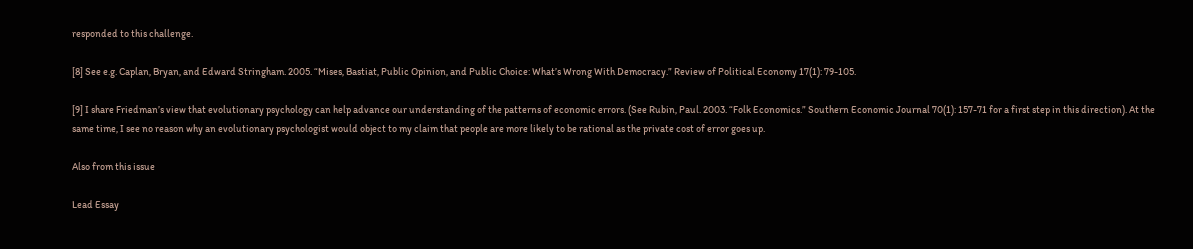responded to this challenge.

[8] See e.g. Caplan, Bryan, and Edward Stringham. 2005. “Mises, Bastiat, Public Opinion, and Public Choice: What’s Wrong With Democracy.” Review of Political Economy 17(1): 79-105.

[9] I share Friedman’s view that evolutionary psychology can help advance our understanding of the patterns of economic errors. (See Rubin, Paul. 2003. “Folk Economics.” Southern Economic Journal 70(1): 157-71 for a first step in this direction). At the same time, I see no reason why an evolutionary psychologist would object to my claim that people are more likely to be rational as the private cost of error goes up.

Also from this issue

Lead Essay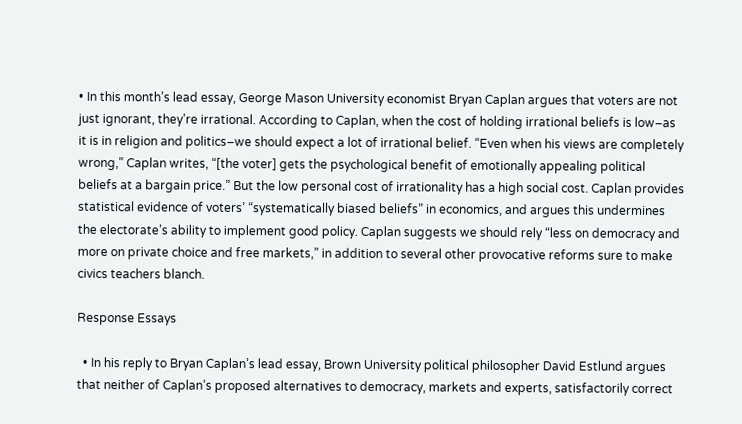• In this month’s lead essay, George Mason University economist Bryan Caplan argues that voters are not just ignorant, they’re irrational. According to Caplan, when the cost of holding irrational beliefs is low–as it is in religion and politics–we should expect a lot of irrational belief. “Even when his views are completely wrong,” Caplan writes, “[the voter] gets the psychological benefit of emotionally appealing political beliefs at a bargain price.” But the low personal cost of irrationality has a high social cost. Caplan provides statistical evidence of voters’ “systematically biased beliefs” in economics, and argues this undermines the electorate’s ability to implement good policy. Caplan suggests we should rely “less on democracy and more on private choice and free markets,” in addition to several other provocative reforms sure to make civics teachers blanch.

Response Essays

  • In his reply to Bryan Caplan’s lead essay, Brown University political philosopher David Estlund argues that neither of Caplan’s proposed alternatives to democracy, markets and experts, satisfactorily correct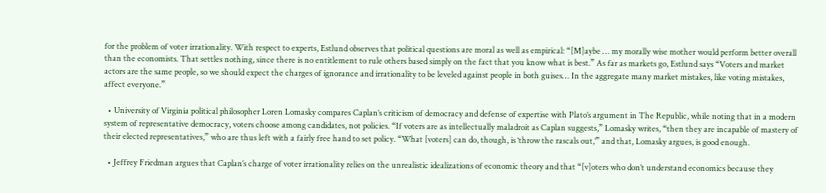for the problem of voter irrationality. With respect to experts, Estlund observes that political questions are moral as well as empirical: “[M]aybe … my morally wise mother would perform better overall than the economists. That settles nothing, since there is no entitlement to rule others based simply on the fact that you know what is best.” As far as markets go, Estlund says “Voters and market actors are the same people, so we should expect the charges of ignorance and irrationality to be leveled against people in both guises… In the aggregate many market mistakes, like voting mistakes, affect everyone.”

  • University of Virginia political philosopher Loren Lomasky compares Caplan’s criticism of democracy and defense of expertise with Plato’s argument in The Republic, while noting that in a modern system of representative democracy, voters choose among candidates, not policies. “If voters are as intellectually maladroit as Caplan suggests,” Lomasky writes, “then they are incapable of mastery of their elected representatives,” who are thus left with a fairly free hand to set policy. “What [voters] can do, though, is ‘throw the rascals out,’” and that, Lomasky argues, is good enough.

  • Jeffrey Friedman argues that Caplan’s charge of voter irrationality relies on the unrealistic idealizations of economic theory and that “[v]oters who don’t understand economics because they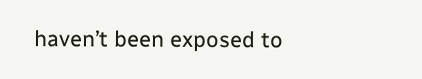haven’t been exposed to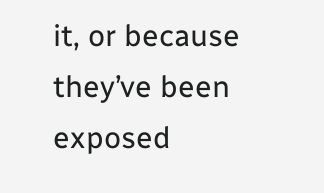it, or because they’ve been exposed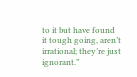to it but have found it tough going, aren’t irrational; they’re just ignorant.”